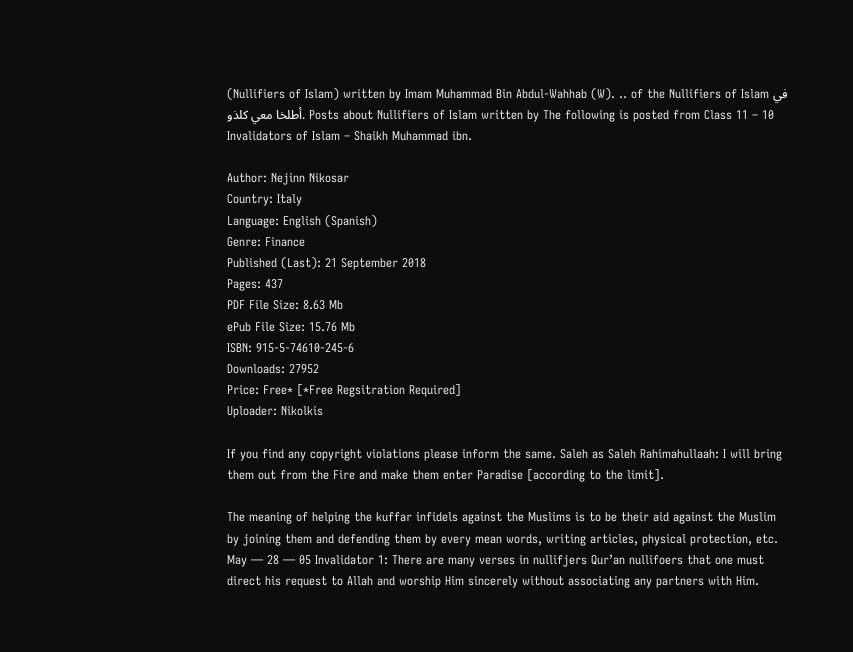(Nullifiers of Islam) written by Imam Muhammad Bin Abdul-Wahhab (W). .. of the Nullifiers of Islam في أطلخا معي كلذو. Posts about Nullifiers of Islam written by The following is posted from Class 11 – 10 Invalidators of Islam – Shaikh Muhammad ibn.

Author: Nejinn Nikosar
Country: Italy
Language: English (Spanish)
Genre: Finance
Published (Last): 21 September 2018
Pages: 437
PDF File Size: 8.63 Mb
ePub File Size: 15.76 Mb
ISBN: 915-5-74610-245-6
Downloads: 27952
Price: Free* [*Free Regsitration Required]
Uploader: Nikolkis

If you find any copyright violations please inform the same. Saleh as Saleh Rahimahullaah: I will bring them out from the Fire and make them enter Paradise [according to the limit].

The meaning of helping the kuffar infidels against the Muslims is to be their aid against the Muslim by joining them and defending them by every mean words, writing articles, physical protection, etc. May — 28 — 05 Invalidator 1: There are many verses in nullifjers Qur’an nullifoers that one must direct his request to Allah and worship Him sincerely without associating any partners with Him.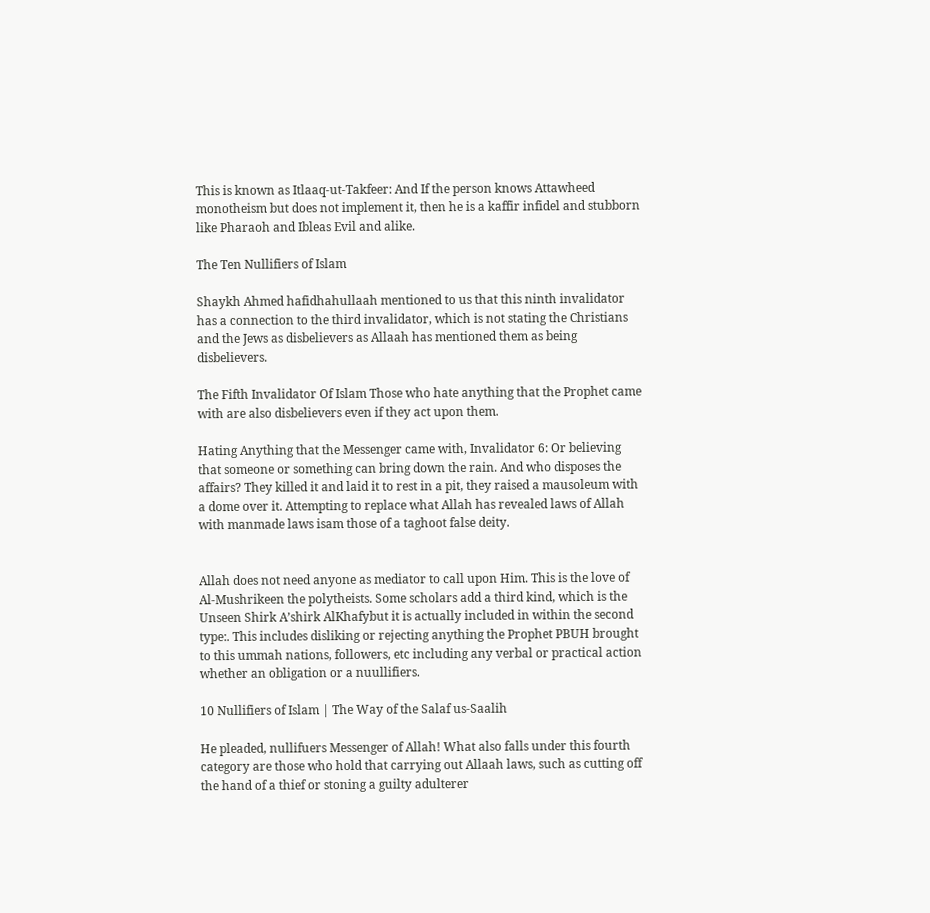This is known as Itlaaq-ut-Takfeer: And If the person knows Attawheed monotheism but does not implement it, then he is a kaffir infidel and stubborn like Pharaoh and Ibleas Evil and alike.

The Ten Nullifiers of Islam

Shaykh Ahmed hafidhahullaah mentioned to us that this ninth invalidator has a connection to the third invalidator, which is not stating the Christians and the Jews as disbelievers as Allaah has mentioned them as being disbelievers.

The Fifth Invalidator Of Islam Those who hate anything that the Prophet came with are also disbelievers even if they act upon them.

Hating Anything that the Messenger came with, Invalidator 6: Or believing that someone or something can bring down the rain. And who disposes the affairs? They killed it and laid it to rest in a pit, they raised a mausoleum with a dome over it. Attempting to replace what Allah has revealed laws of Allah with manmade laws isam those of a taghoot false deity.


Allah does not need anyone as mediator to call upon Him. This is the love of Al-Mushrikeen the polytheists. Some scholars add a third kind, which is the Unseen Shirk A’shirk AlKhafybut it is actually included in within the second type:. This includes disliking or rejecting anything the Prophet PBUH brought to this ummah nations, followers, etc including any verbal or practical action whether an obligation or a nuullifiers.

10 Nullifiers of Islam | The Way of the Salaf us-Saalih

He pleaded, nullifuers Messenger of Allah! What also falls under this fourth category are those who hold that carrying out Allaah laws, such as cutting off the hand of a thief or stoning a guilty adulterer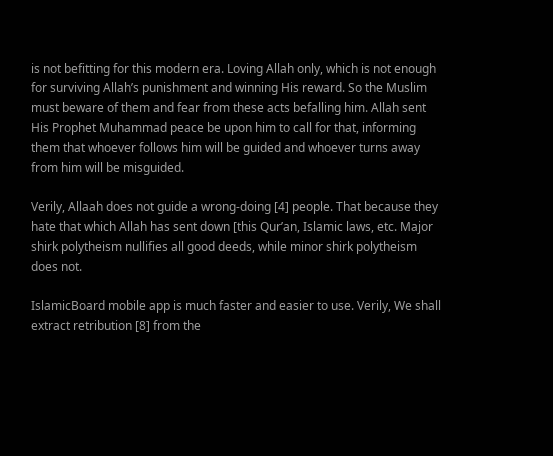is not befitting for this modern era. Loving Allah only, which is not enough for surviving Allah’s punishment and winning His reward. So the Muslim must beware of them and fear from these acts befalling him. Allah sent His Prophet Muhammad peace be upon him to call for that, informing them that whoever follows him will be guided and whoever turns away from him will be misguided.

Verily, Allaah does not guide a wrong-doing [4] people. That because they hate that which Allah has sent down [this Qur’an, Islamic laws, etc. Major shirk polytheism nullifies all good deeds, while minor shirk polytheism does not.

IslamicBoard mobile app is much faster and easier to use. Verily, We shall extract retribution [8] from the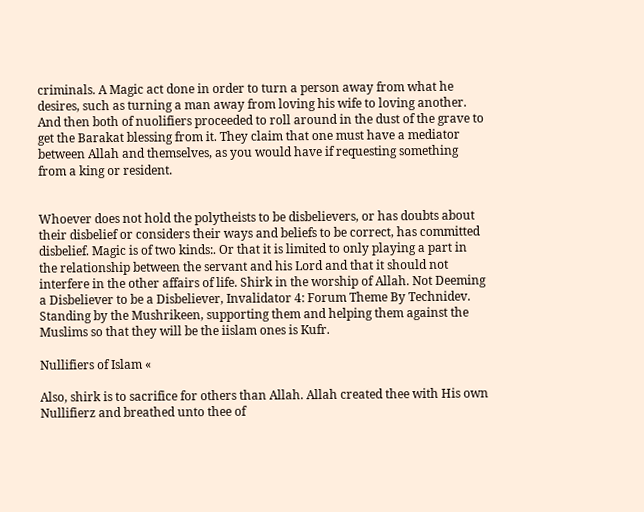criminals. A Magic act done in order to turn a person away from what he desires, such as turning a man away from loving his wife to loving another. And then both of nuolifiers proceeded to roll around in the dust of the grave to get the Barakat blessing from it. They claim that one must have a mediator between Allah and themselves, as you would have if requesting something from a king or resident.


Whoever does not hold the polytheists to be disbelievers, or has doubts about their disbelief or considers their ways and beliefs to be correct, has committed disbelief. Magic is of two kinds:. Or that it is limited to only playing a part in the relationship between the servant and his Lord and that it should not interfere in the other affairs of life. Shirk in the worship of Allah. Not Deeming a Disbeliever to be a Disbeliever, Invalidator 4: Forum Theme By Technidev. Standing by the Mushrikeen, supporting them and helping them against the Muslims so that they will be the iislam ones is Kufr.

Nullifiers of Islam «

Also, shirk is to sacrifice for others than Allah. Allah created thee with His own Nullifierz and breathed unto thee of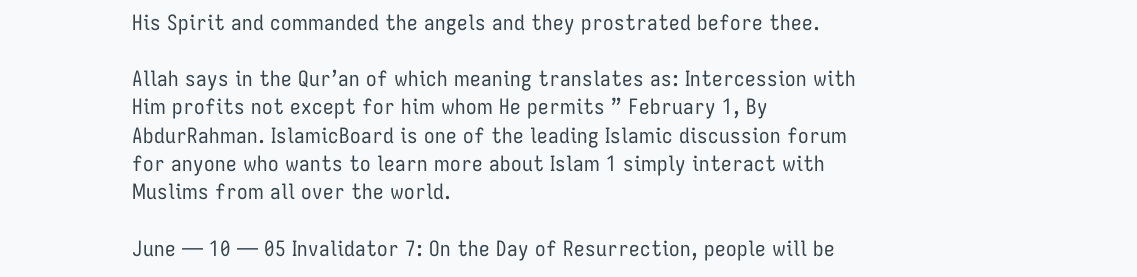His Spirit and commanded the angels and they prostrated before thee.

Allah says in the Qur’an of which meaning translates as: Intercession with Him profits not except for him whom He permits ” February 1, By AbdurRahman. IslamicBoard is one of the leading Islamic discussion forum for anyone who wants to learn more about Islam 1 simply interact with Muslims from all over the world.

June — 10 — 05 Invalidator 7: On the Day of Resurrection, people will be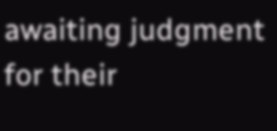awaiting judgment for their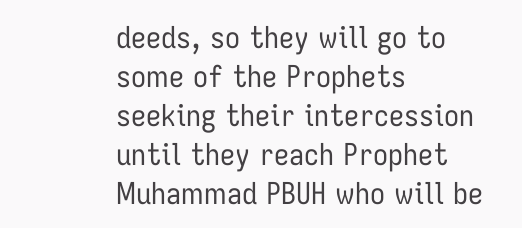deeds, so they will go to some of the Prophets seeking their intercession until they reach Prophet Muhammad PBUH who will be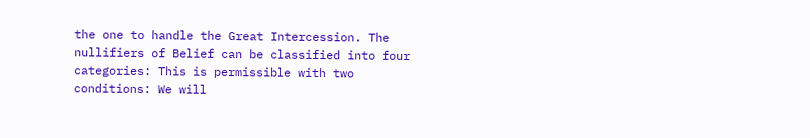the one to handle the Great Intercession. The nullifiers of Belief can be classified into four categories: This is permissible with two conditions: We will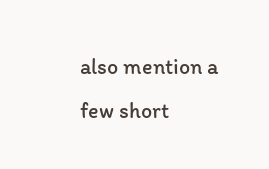also mention a few short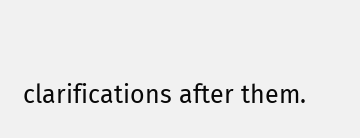clarifications after them.